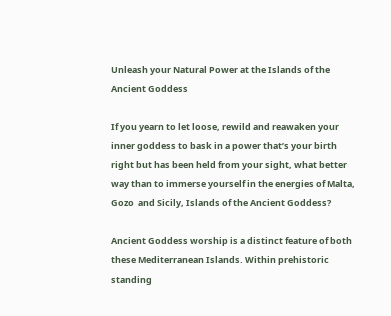Unleash your Natural Power at the Islands of the Ancient Goddess

If you yearn to let loose, rewild and reawaken your inner goddess to bask in a power that’s your birth right but has been held from your sight, what better way than to immerse yourself in the energies of Malta, Gozo  and Sicily, Islands of the Ancient Goddess?

Ancient Goddess worship is a distinct feature of both these Mediterranean Islands. Within prehistoric standing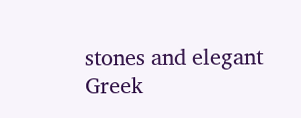stones and elegant Greek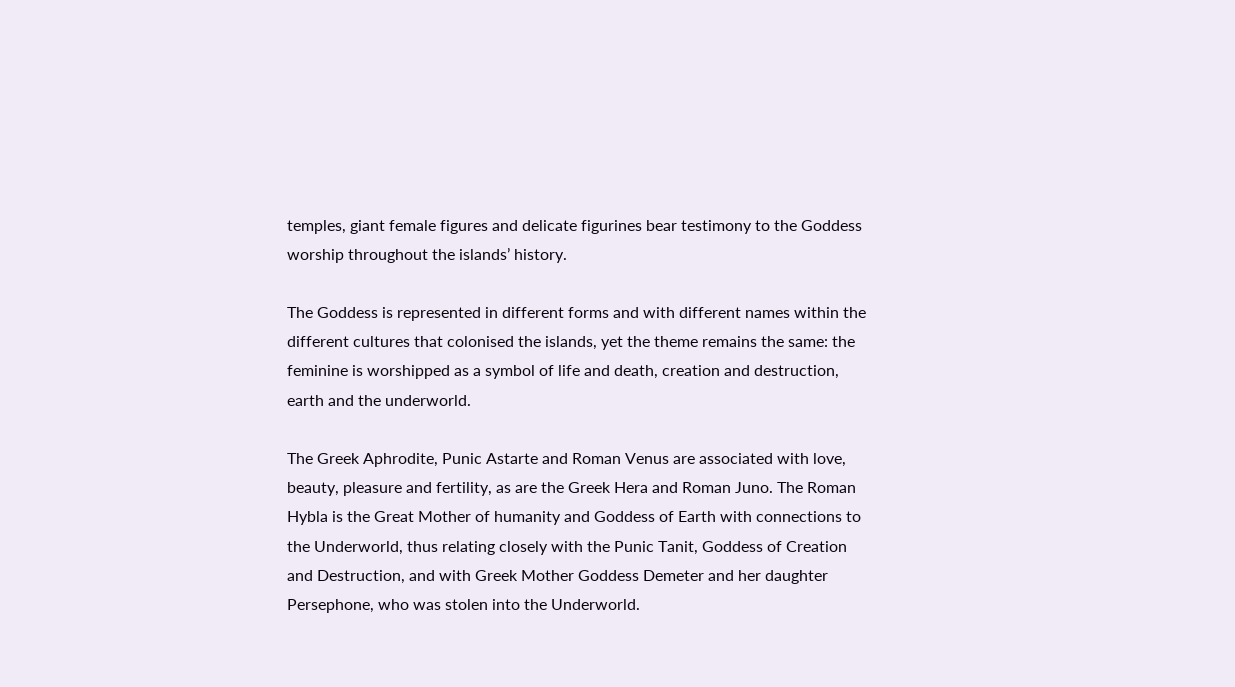temples, giant female figures and delicate figurines bear testimony to the Goddess worship throughout the islands’ history.

The Goddess is represented in different forms and with different names within the different cultures that colonised the islands, yet the theme remains the same: the feminine is worshipped as a symbol of life and death, creation and destruction, earth and the underworld.

The Greek Aphrodite, Punic Astarte and Roman Venus are associated with love, beauty, pleasure and fertility, as are the Greek Hera and Roman Juno. The Roman Hybla is the Great Mother of humanity and Goddess of Earth with connections to the Underworld, thus relating closely with the Punic Tanit, Goddess of Creation and Destruction, and with Greek Mother Goddess Demeter and her daughter Persephone, who was stolen into the Underworld.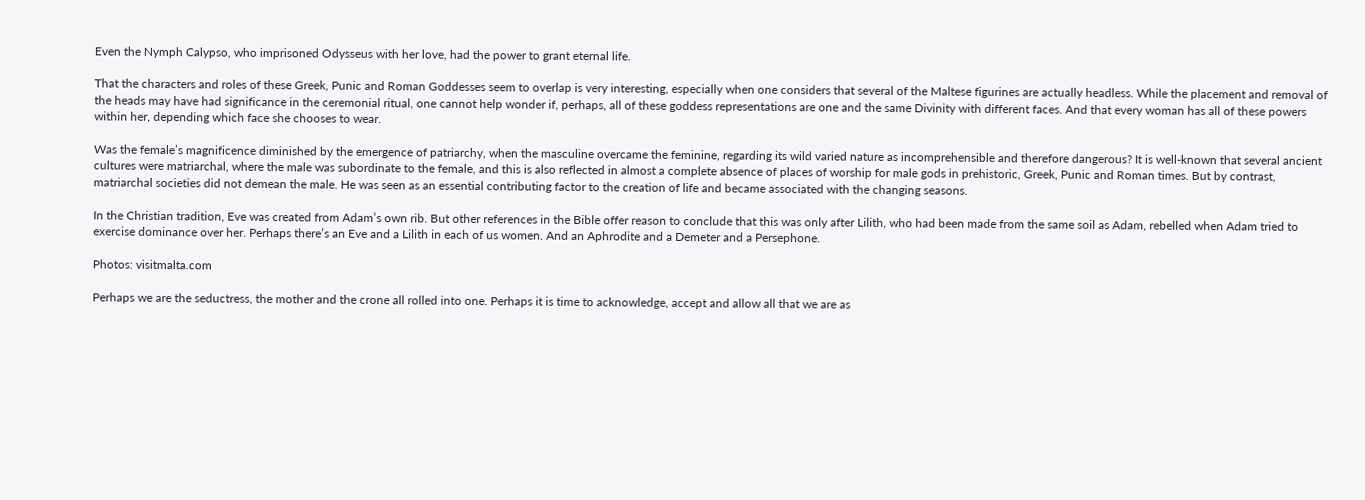Even the Nymph Calypso, who imprisoned Odysseus with her love, had the power to grant eternal life.

That the characters and roles of these Greek, Punic and Roman Goddesses seem to overlap is very interesting, especially when one considers that several of the Maltese figurines are actually headless. While the placement and removal of the heads may have had significance in the ceremonial ritual, one cannot help wonder if, perhaps, all of these goddess representations are one and the same Divinity with different faces. And that every woman has all of these powers within her, depending which face she chooses to wear.

Was the female’s magnificence diminished by the emergence of patriarchy, when the masculine overcame the feminine, regarding its wild varied nature as incomprehensible and therefore dangerous? It is well-known that several ancient cultures were matriarchal, where the male was subordinate to the female, and this is also reflected in almost a complete absence of places of worship for male gods in prehistoric, Greek, Punic and Roman times. But by contrast, matriarchal societies did not demean the male. He was seen as an essential contributing factor to the creation of life and became associated with the changing seasons.

In the Christian tradition, Eve was created from Adam’s own rib. But other references in the Bible offer reason to conclude that this was only after Lilith, who had been made from the same soil as Adam, rebelled when Adam tried to exercise dominance over her. Perhaps there’s an Eve and a Lilith in each of us women. And an Aphrodite and a Demeter and a Persephone.

Photos: visitmalta.com

Perhaps we are the seductress, the mother and the crone all rolled into one. Perhaps it is time to acknowledge, accept and allow all that we are as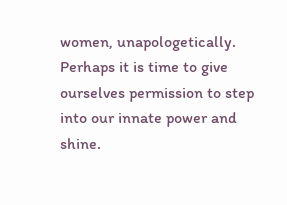women, unapologetically. Perhaps it is time to give ourselves permission to step into our innate power and shine.